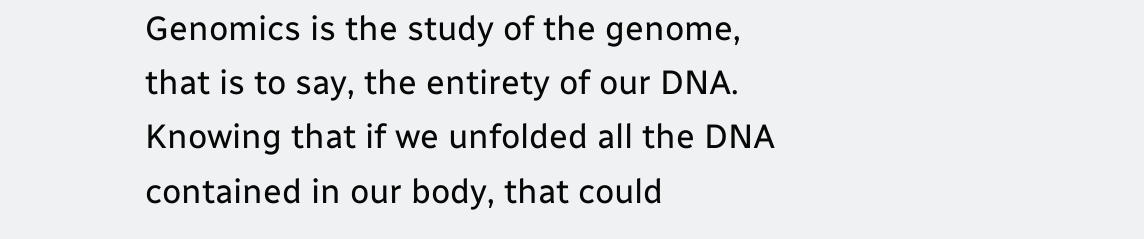Genomics is the study of the genome, that is to say, the entirety of our DNA. Knowing that if we unfolded all the DNA contained in our body, that could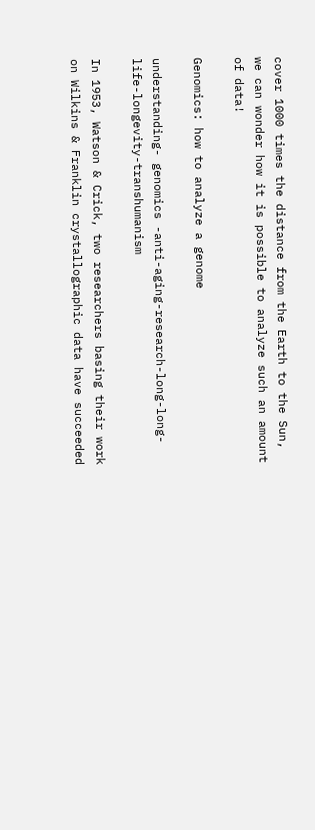cover 1000 times the distance from the Earth to the Sun, we can wonder how it is possible to analyze such an amount of data!

Genomics: how to analyze a genome

understanding- genomics -anti-aging-research-long-long-life-longevity-transhumanism

In 1953, Watson & Crick, two researchers basing their work on Wilkins & Franklin crystallographic data have succeeded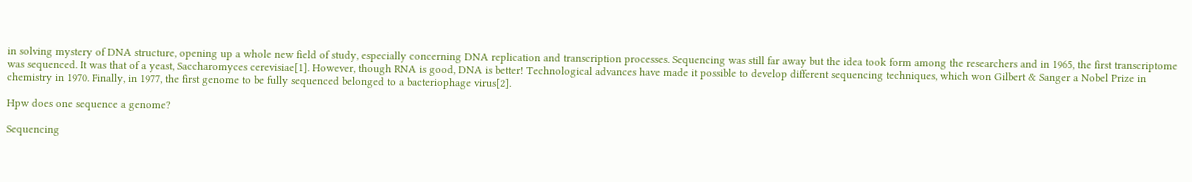in solving mystery of DNA structure, opening up a whole new field of study, especially concerning DNA replication and transcription processes. Sequencing was still far away but the idea took form among the researchers and in 1965, the first transcriptome was sequenced. It was that of a yeast, Saccharomyces cerevisiae[1]. However, though RNA is good, DNA is better! Technological advances have made it possible to develop different sequencing techniques, which won Gilbert & Sanger a Nobel Prize in chemistry in 1970. Finally, in 1977, the first genome to be fully sequenced belonged to a bacteriophage virus[2].

Hpw does one sequence a genome?

Sequencing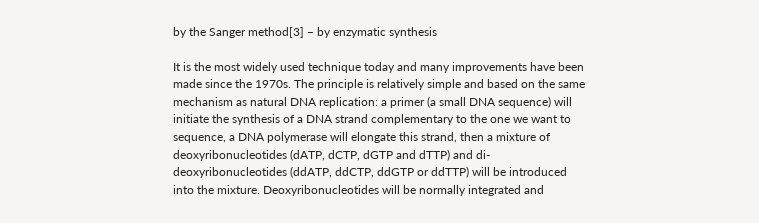by the Sanger method[3] – by enzymatic synthesis

It is the most widely used technique today and many improvements have been made since the 1970s. The principle is relatively simple and based on the same mechanism as natural DNA replication: a primer (a small DNA sequence) will initiate the synthesis of a DNA strand complementary to the one we want to sequence, a DNA polymerase will elongate this strand, then a mixture of deoxyribonucleotides (dATP, dCTP, dGTP and dTTP) and di-deoxyribonucleotides (ddATP, ddCTP, ddGTP or ddTTP) will be introduced into the mixture. Deoxyribonucleotides will be normally integrated and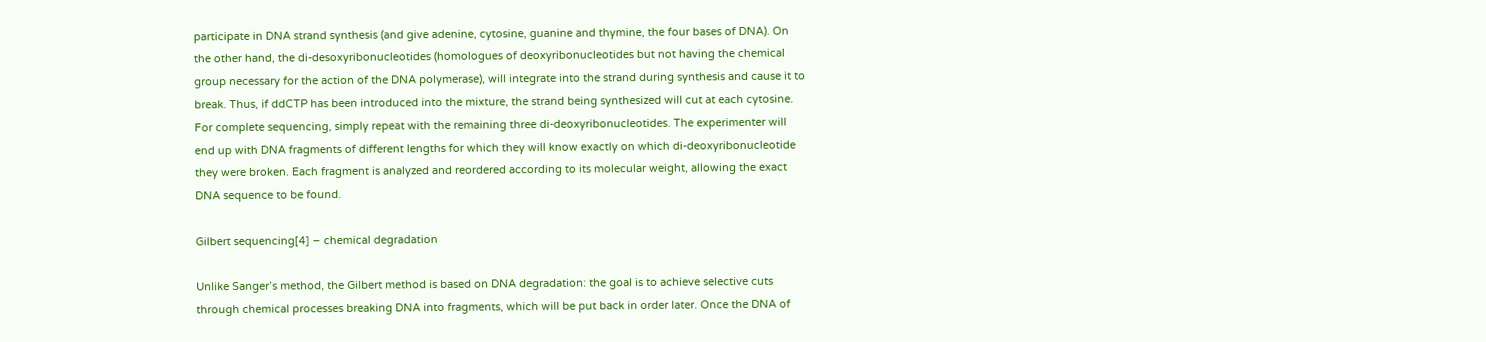participate in DNA strand synthesis (and give adenine, cytosine, guanine and thymine, the four bases of DNA). On the other hand, the di-desoxyribonucleotides (homologues of deoxyribonucleotides but not having the chemical group necessary for the action of the DNA polymerase), will integrate into the strand during synthesis and cause it to break. Thus, if ddCTP has been introduced into the mixture, the strand being synthesized will cut at each cytosine. For complete sequencing, simply repeat with the remaining three di-deoxyribonucleotides. The experimenter will end up with DNA fragments of different lengths for which they will know exactly on which di-deoxyribonucleotide they were broken. Each fragment is analyzed and reordered according to its molecular weight, allowing the exact DNA sequence to be found.

Gilbert sequencing[4] – chemical degradation

Unlike Sanger’s method, the Gilbert method is based on DNA degradation: the goal is to achieve selective cuts through chemical processes breaking DNA into fragments, which will be put back in order later. Once the DNA of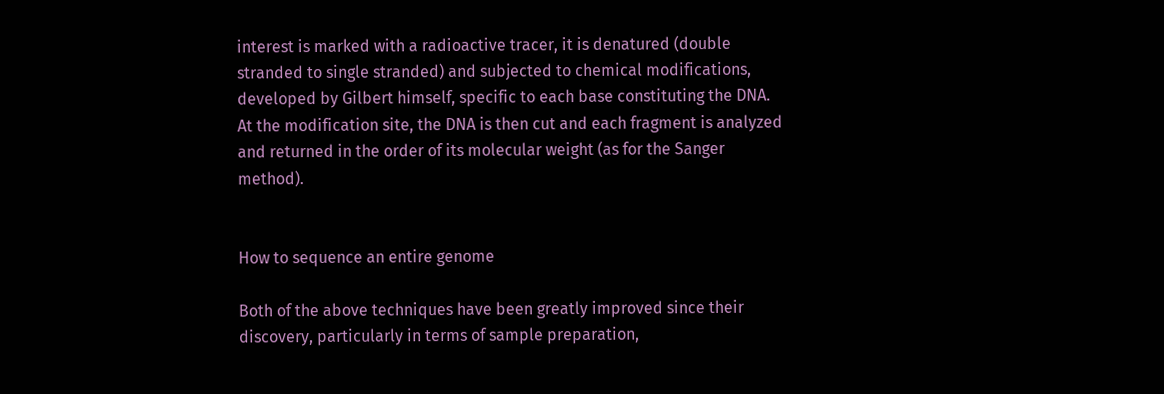interest is marked with a radioactive tracer, it is denatured (double stranded to single stranded) and subjected to chemical modifications, developed by Gilbert himself, specific to each base constituting the DNA. At the modification site, the DNA is then cut and each fragment is analyzed and returned in the order of its molecular weight (as for the Sanger method).


How to sequence an entire genome

Both of the above techniques have been greatly improved since their discovery, particularly in terms of sample preparation,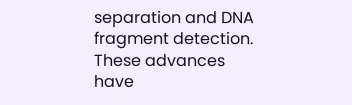separation and DNA fragment detection. These advances have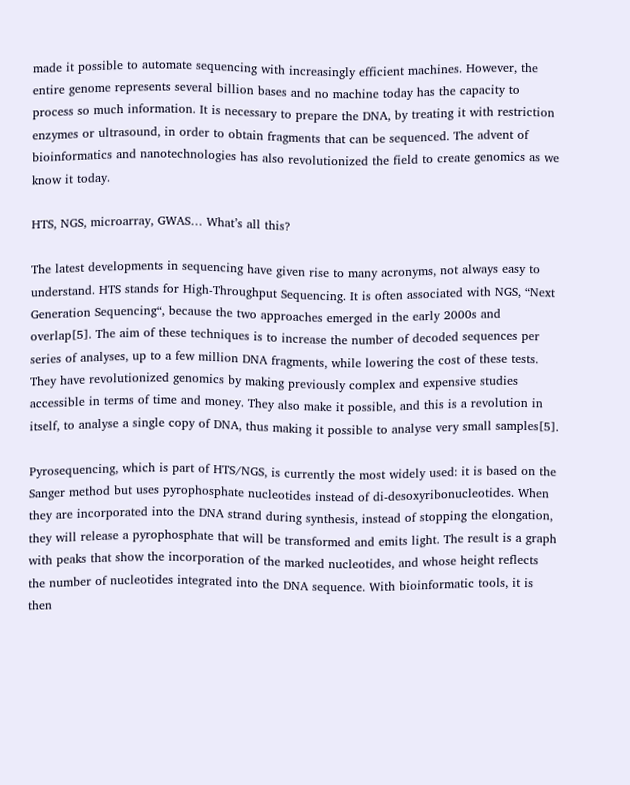made it possible to automate sequencing with increasingly efficient machines. However, the entire genome represents several billion bases and no machine today has the capacity to process so much information. It is necessary to prepare the DNA, by treating it with restriction enzymes or ultrasound, in order to obtain fragments that can be sequenced. The advent of bioinformatics and nanotechnologies has also revolutionized the field to create genomics as we know it today.

HTS, NGS, microarray, GWAS… What’s all this?

The latest developments in sequencing have given rise to many acronyms, not always easy to understand. HTS stands for High-Throughput Sequencing. It is often associated with NGS, “Next Generation Sequencing“, because the two approaches emerged in the early 2000s and overlap[5]. The aim of these techniques is to increase the number of decoded sequences per series of analyses, up to a few million DNA fragments, while lowering the cost of these tests. They have revolutionized genomics by making previously complex and expensive studies accessible in terms of time and money. They also make it possible, and this is a revolution in itself, to analyse a single copy of DNA, thus making it possible to analyse very small samples[5].

Pyrosequencing, which is part of HTS/NGS, is currently the most widely used: it is based on the Sanger method but uses pyrophosphate nucleotides instead of di-desoxyribonucleotides. When they are incorporated into the DNA strand during synthesis, instead of stopping the elongation, they will release a pyrophosphate that will be transformed and emits light. The result is a graph with peaks that show the incorporation of the marked nucleotides, and whose height reflects the number of nucleotides integrated into the DNA sequence. With bioinformatic tools, it is then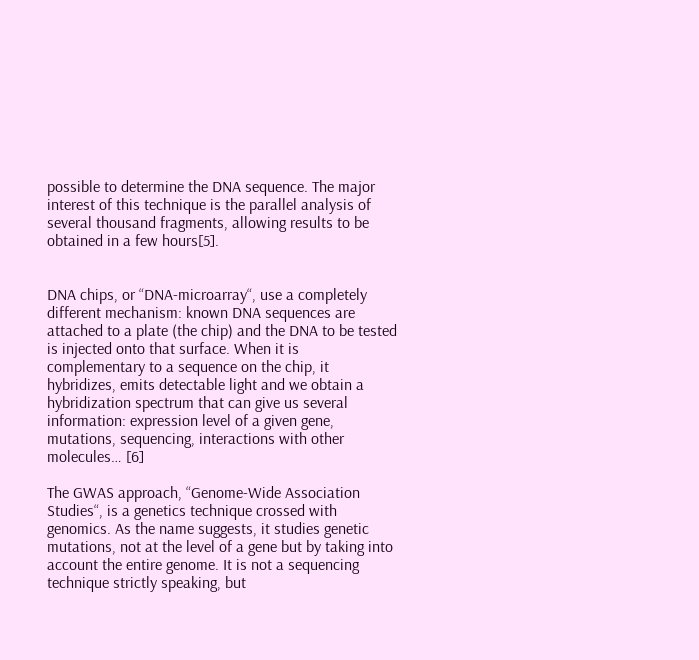possible to determine the DNA sequence. The major interest of this technique is the parallel analysis of several thousand fragments, allowing results to be obtained in a few hours[5].


DNA chips, or “DNA-microarray“, use a completely different mechanism: known DNA sequences are attached to a plate (the chip) and the DNA to be tested is injected onto that surface. When it is complementary to a sequence on the chip, it hybridizes, emits detectable light and we obtain a hybridization spectrum that can give us several information: expression level of a given gene, mutations, sequencing, interactions with other molecules… [6]

The GWAS approach, “Genome-Wide Association Studies“, is a genetics technique crossed with genomics. As the name suggests, it studies genetic mutations, not at the level of a gene but by taking into account the entire genome. It is not a sequencing technique strictly speaking, but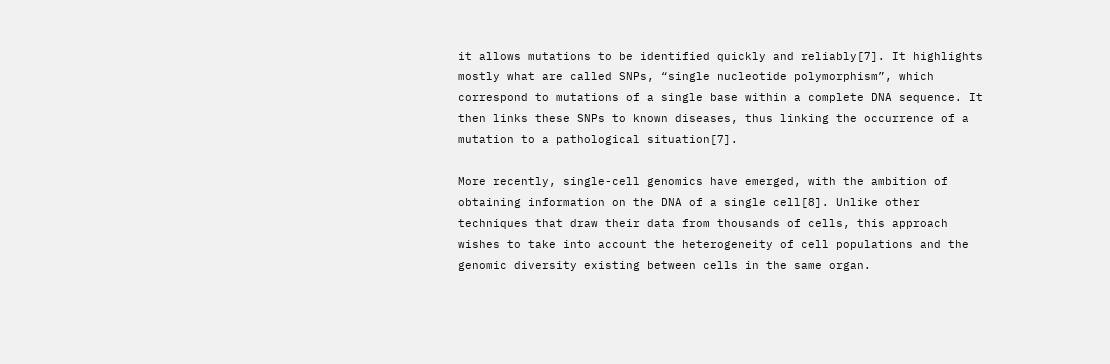it allows mutations to be identified quickly and reliably[7]. It highlights mostly what are called SNPs, “single nucleotide polymorphism”, which correspond to mutations of a single base within a complete DNA sequence. It then links these SNPs to known diseases, thus linking the occurrence of a mutation to a pathological situation[7].

More recently, single-cell genomics have emerged, with the ambition of obtaining information on the DNA of a single cell[8]. Unlike other techniques that draw their data from thousands of cells, this approach wishes to take into account the heterogeneity of cell populations and the genomic diversity existing between cells in the same organ.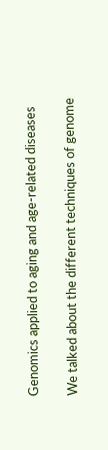Genomics applied to aging and age-related diseases

We talked about the different techniques of genome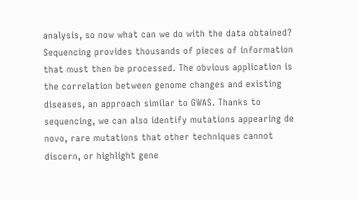analysis, so now what can we do with the data obtained? Sequencing provides thousands of pieces of information that must then be processed. The obvious application is the correlation between genome changes and existing diseases, an approach similar to GWAS. Thanks to sequencing, we can also identify mutations appearing de novo, rare mutations that other techniques cannot discern, or highlight gene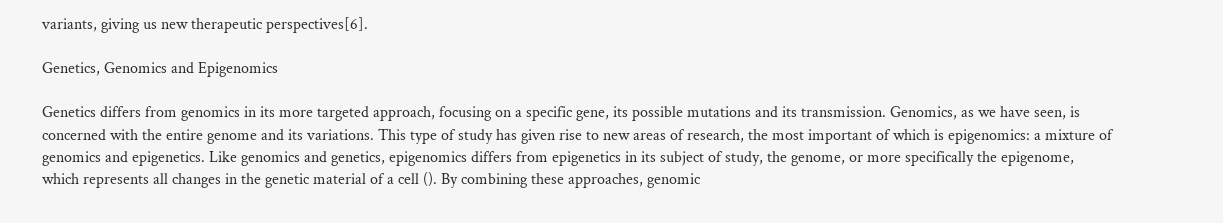variants, giving us new therapeutic perspectives[6].

Genetics, Genomics and Epigenomics

Genetics differs from genomics in its more targeted approach, focusing on a specific gene, its possible mutations and its transmission. Genomics, as we have seen, is concerned with the entire genome and its variations. This type of study has given rise to new areas of research, the most important of which is epigenomics: a mixture of genomics and epigenetics. Like genomics and genetics, epigenomics differs from epigenetics in its subject of study, the genome, or more specifically the epigenome, which represents all changes in the genetic material of a cell (). By combining these approaches, genomic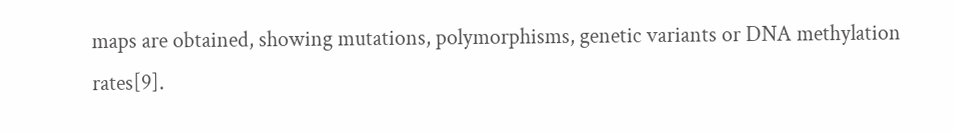maps are obtained, showing mutations, polymorphisms, genetic variants or DNA methylation rates[9].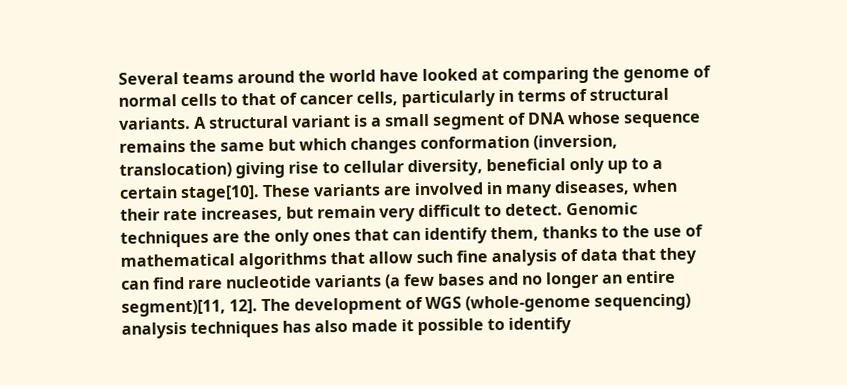Several teams around the world have looked at comparing the genome of normal cells to that of cancer cells, particularly in terms of structural variants. A structural variant is a small segment of DNA whose sequence remains the same but which changes conformation (inversion, translocation) giving rise to cellular diversity, beneficial only up to a certain stage[10]. These variants are involved in many diseases, when their rate increases, but remain very difficult to detect. Genomic techniques are the only ones that can identify them, thanks to the use of mathematical algorithms that allow such fine analysis of data that they can find rare nucleotide variants (a few bases and no longer an entire segment)[11, 12]. The development of WGS (whole-genome sequencing) analysis techniques has also made it possible to identify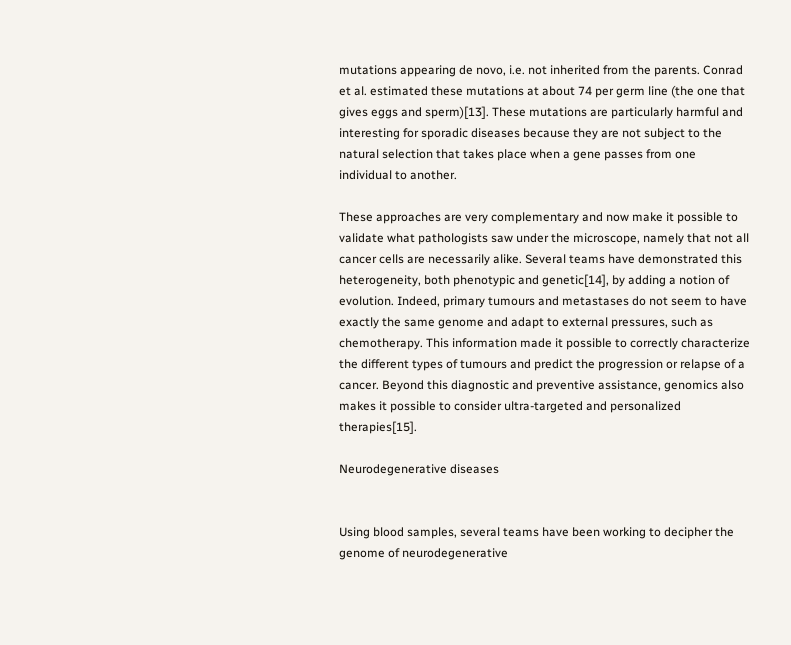mutations appearing de novo, i.e. not inherited from the parents. Conrad et al. estimated these mutations at about 74 per germ line (the one that gives eggs and sperm)[13]. These mutations are particularly harmful and interesting for sporadic diseases because they are not subject to the natural selection that takes place when a gene passes from one individual to another.

These approaches are very complementary and now make it possible to validate what pathologists saw under the microscope, namely that not all cancer cells are necessarily alike. Several teams have demonstrated this heterogeneity, both phenotypic and genetic[14], by adding a notion of evolution. Indeed, primary tumours and metastases do not seem to have exactly the same genome and adapt to external pressures, such as chemotherapy. This information made it possible to correctly characterize the different types of tumours and predict the progression or relapse of a cancer. Beyond this diagnostic and preventive assistance, genomics also makes it possible to consider ultra-targeted and personalized therapies[15].

Neurodegenerative diseases


Using blood samples, several teams have been working to decipher the genome of neurodegenerative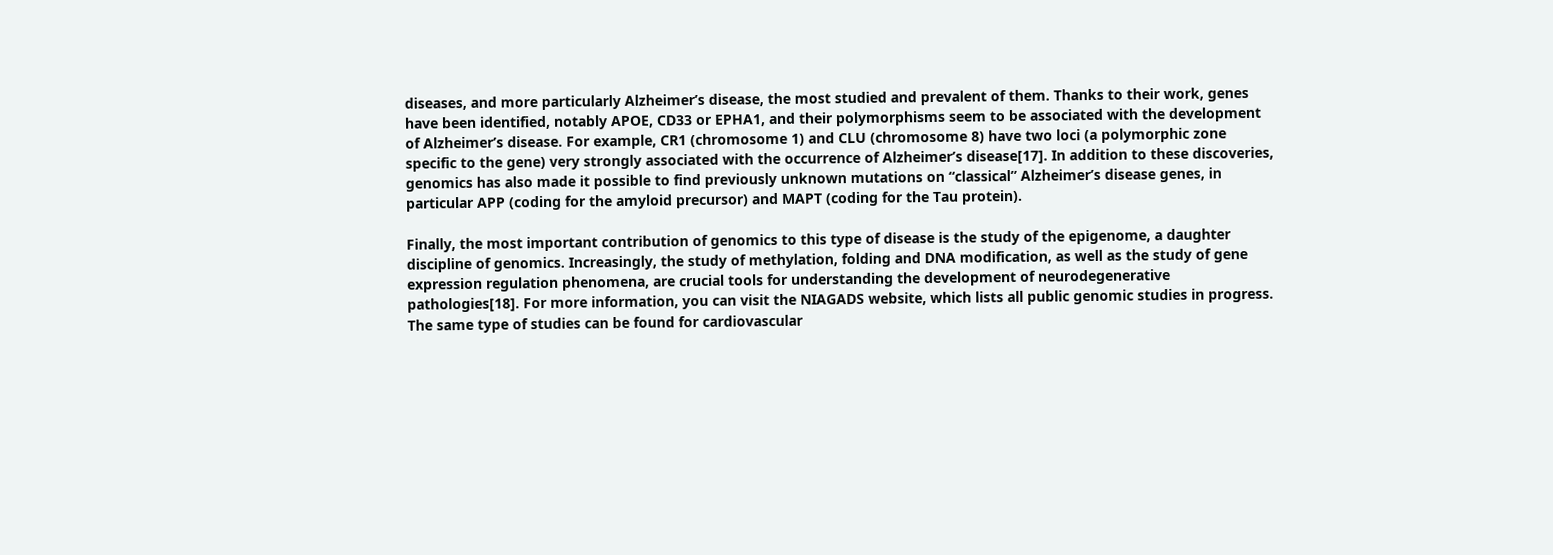diseases, and more particularly Alzheimer’s disease, the most studied and prevalent of them. Thanks to their work, genes have been identified, notably APOE, CD33 or EPHA1, and their polymorphisms seem to be associated with the development of Alzheimer’s disease. For example, CR1 (chromosome 1) and CLU (chromosome 8) have two loci (a polymorphic zone specific to the gene) very strongly associated with the occurrence of Alzheimer’s disease[17]. In addition to these discoveries, genomics has also made it possible to find previously unknown mutations on “classical” Alzheimer’s disease genes, in particular APP (coding for the amyloid precursor) and MAPT (coding for the Tau protein).

Finally, the most important contribution of genomics to this type of disease is the study of the epigenome, a daughter discipline of genomics. Increasingly, the study of methylation, folding and DNA modification, as well as the study of gene expression regulation phenomena, are crucial tools for understanding the development of neurodegenerative pathologies[18]. For more information, you can visit the NIAGADS website, which lists all public genomic studies in progress. The same type of studies can be found for cardiovascular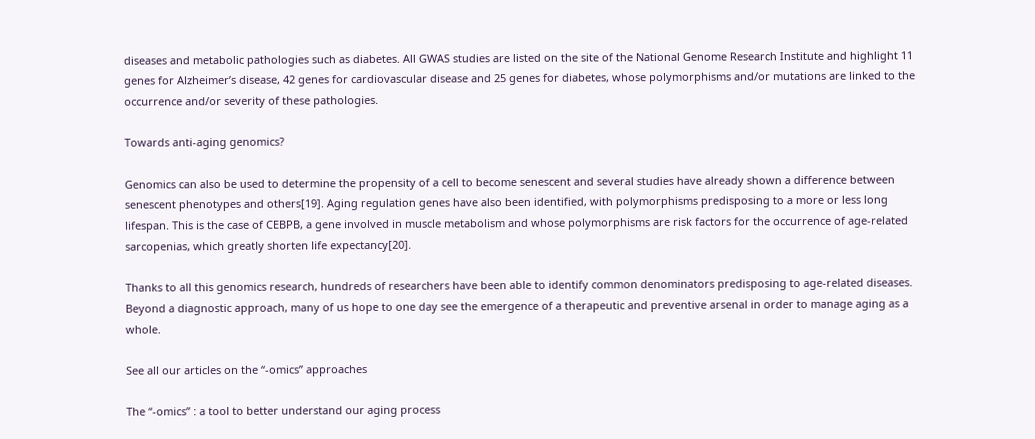diseases and metabolic pathologies such as diabetes. All GWAS studies are listed on the site of the National Genome Research Institute and highlight 11 genes for Alzheimer’s disease, 42 genes for cardiovascular disease and 25 genes for diabetes, whose polymorphisms and/or mutations are linked to the occurrence and/or severity of these pathologies.

Towards anti-aging genomics?

Genomics can also be used to determine the propensity of a cell to become senescent and several studies have already shown a difference between senescent phenotypes and others[19]. Aging regulation genes have also been identified, with polymorphisms predisposing to a more or less long lifespan. This is the case of CEBPB, a gene involved in muscle metabolism and whose polymorphisms are risk factors for the occurrence of age-related sarcopenias, which greatly shorten life expectancy[20].

Thanks to all this genomics research, hundreds of researchers have been able to identify common denominators predisposing to age-related diseases. Beyond a diagnostic approach, many of us hope to one day see the emergence of a therapeutic and preventive arsenal in order to manage aging as a whole.

See all our articles on the “-omics” approaches

The “-omics” : a tool to better understand our aging process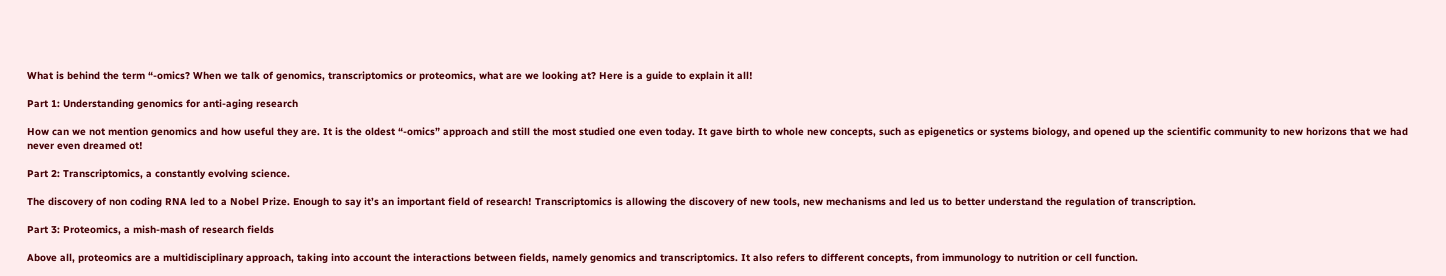What is behind the term “-omics? When we talk of genomics, transcriptomics or proteomics, what are we looking at? Here is a guide to explain it all!

Part 1: Understanding genomics for anti-aging research

How can we not mention genomics and how useful they are. It is the oldest “-omics” approach and still the most studied one even today. It gave birth to whole new concepts, such as epigenetics or systems biology, and opened up the scientific community to new horizons that we had never even dreamed ot!

Part 2: Transcriptomics, a constantly evolving science.

The discovery of non coding RNA led to a Nobel Prize. Enough to say it’s an important field of research! Transcriptomics is allowing the discovery of new tools, new mechanisms and led us to better understand the regulation of transcription.

Part 3: Proteomics, a mish-mash of research fields

Above all, proteomics are a multidisciplinary approach, taking into account the interactions between fields, namely genomics and transcriptomics. It also refers to different concepts, from immunology to nutrition or cell function.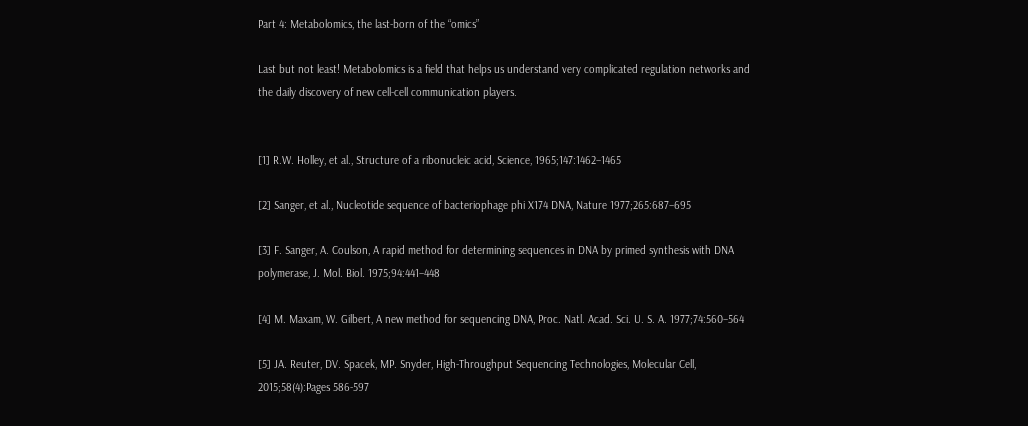Part 4: Metabolomics, the last-born of the “omics”

Last but not least! Metabolomics is a field that helps us understand very complicated regulation networks and the daily discovery of new cell-cell communication players.


[1] R.W. Holley, et al., Structure of a ribonucleic acid, Science, 1965;147:1462–1465

[2] Sanger, et al., Nucleotide sequence of bacteriophage phi X174 DNA, Nature 1977;265:687–695

[3] F. Sanger, A. Coulson, A rapid method for determining sequences in DNA by primed synthesis with DNA polymerase, J. Mol. Biol. 1975;94:441–448

[4] M. Maxam, W. Gilbert, A new method for sequencing DNA, Proc. Natl. Acad. Sci. U. S. A. 1977;74:560–564

[5] JA. Reuter, DV. Spacek, MP. Snyder, High-Throughput Sequencing Technologies, Molecular Cell, 2015;58(4):Pages 586-597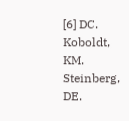[6] DC. Koboldt, KM. Steinberg, DE.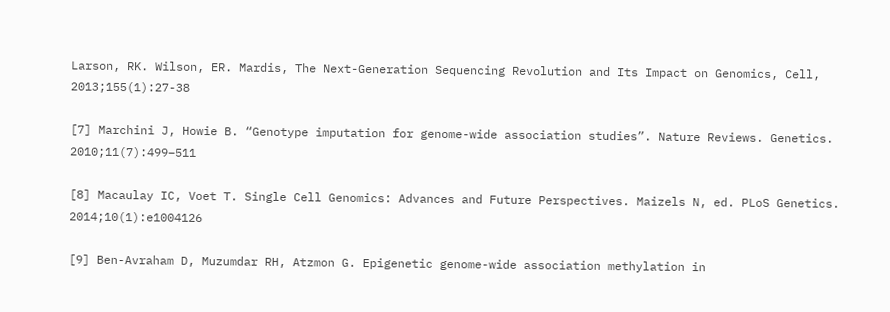Larson, RK. Wilson, ER. Mardis, The Next-Generation Sequencing Revolution and Its Impact on Genomics, Cell, 2013;155(1):27-38

[7] Marchini J, Howie B. “Genotype imputation for genome-wide association studies”. Nature Reviews. Genetics. 2010;11(7):499–511

[8] Macaulay IC, Voet T. Single Cell Genomics: Advances and Future Perspectives. Maizels N, ed. PLoS Genetics. 2014;10(1):e1004126

[9] Ben-Avraham D, Muzumdar RH, Atzmon G. Epigenetic genome-wide association methylation in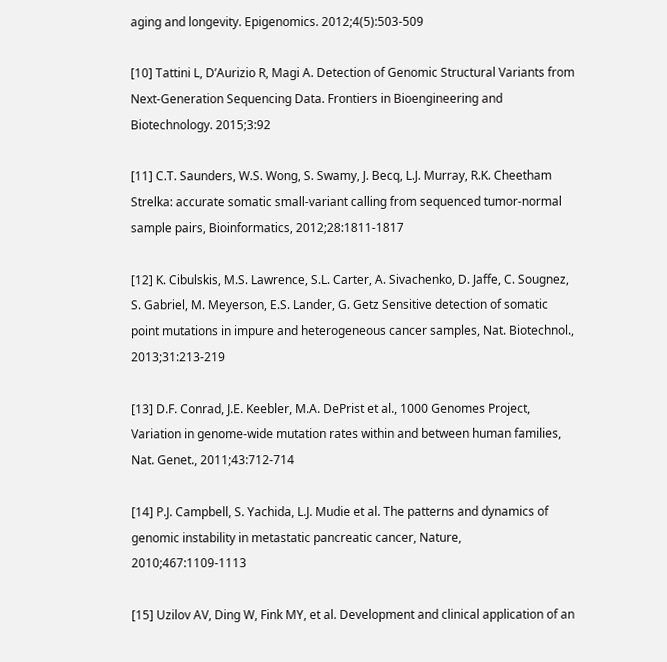aging and longevity. Epigenomics. 2012;4(5):503-509

[10] Tattini L, D’Aurizio R, Magi A. Detection of Genomic Structural Variants from Next-Generation Sequencing Data. Frontiers in Bioengineering and Biotechnology. 2015;3:92

[11] C.T. Saunders, W.S. Wong, S. Swamy, J. Becq, L.J. Murray, R.K. Cheetham Strelka: accurate somatic small-variant calling from sequenced tumor-normal sample pairs, Bioinformatics, 2012;28:1811-1817

[12] K. Cibulskis, M.S. Lawrence, S.L. Carter, A. Sivachenko, D. Jaffe, C. Sougnez, S. Gabriel, M. Meyerson, E.S. Lander, G. Getz Sensitive detection of somatic point mutations in impure and heterogeneous cancer samples, Nat. Biotechnol., 2013;31:213-219

[13] D.F. Conrad, J.E. Keebler, M.A. DePrist et al., 1000 Genomes Project, Variation in genome-wide mutation rates within and between human families, Nat. Genet., 2011;43:712-714

[14] P.J. Campbell, S. Yachida, L.J. Mudie et al. The patterns and dynamics of genomic instability in metastatic pancreatic cancer, Nature, 2010;467:1109-1113

[15] Uzilov AV, Ding W, Fink MY, et al. Development and clinical application of an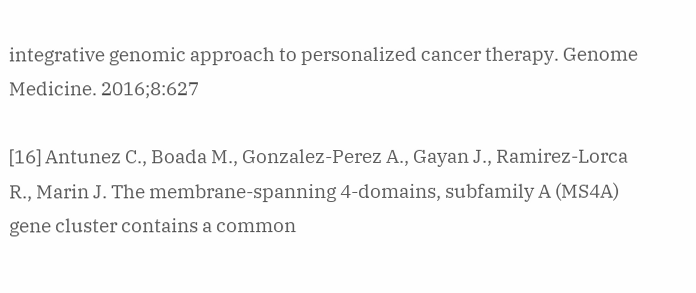integrative genomic approach to personalized cancer therapy. Genome Medicine. 2016;8:627

[16] Antunez C., Boada M., Gonzalez-Perez A., Gayan J., Ramirez-Lorca R., Marin J. The membrane-spanning 4-domains, subfamily A (MS4A) gene cluster contains a common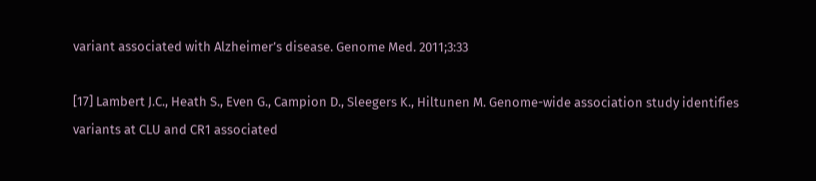variant associated with Alzheimer’s disease. Genome Med. 2011;3:33

[17] Lambert J.C., Heath S., Even G., Campion D., Sleegers K., Hiltunen M. Genome-wide association study identifies variants at CLU and CR1 associated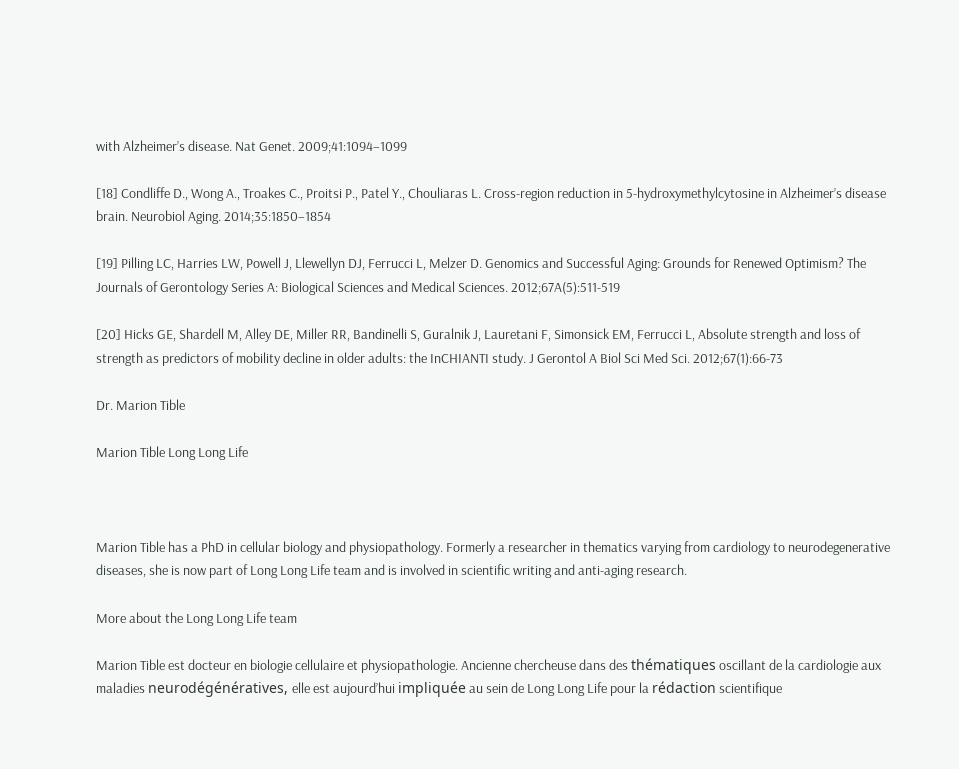with Alzheimer’s disease. Nat Genet. 2009;41:1094–1099

[18] Condliffe D., Wong A., Troakes C., Proitsi P., Patel Y., Chouliaras L. Cross-region reduction in 5-hydroxymethylcytosine in Alzheimer’s disease brain. Neurobiol Aging. 2014;35:1850–1854

[19] Pilling LC, Harries LW, Powell J, Llewellyn DJ, Ferrucci L, Melzer D. Genomics and Successful Aging: Grounds for Renewed Optimism? The Journals of Gerontology Series A: Biological Sciences and Medical Sciences. 2012;67A(5):511-519

[20] Hicks GE, Shardell M, Alley DE, Miller RR, Bandinelli S, Guralnik J, Lauretani F, Simonsick EM, Ferrucci L, Absolute strength and loss of strength as predictors of mobility decline in older adults: the InCHIANTI study. J Gerontol A Biol Sci Med Sci. 2012;67(1):66-73

Dr. Marion Tible

Marion Tible Long Long Life



Marion Tible has a PhD in cellular biology and physiopathology. Formerly a researcher in thematics varying from cardiology to neurodegenerative diseases, she is now part of Long Long Life team and is involved in scientific writing and anti-aging research.

More about the Long Long Life team

Marion Tible est docteur en biologie cellulaire et physiopathologie. Ancienne chercheuse dans des thématiques oscillant de la cardiologie aux maladies neurodégénératives, elle est aujourd’hui impliquée au sein de Long Long Life pour la rédaction scientifique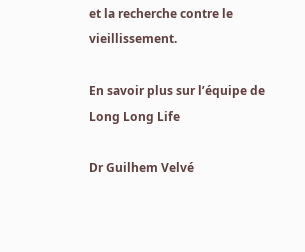et la recherche contre le vieillissement.

En savoir plus sur l’équipe de Long Long Life

Dr Guilhem Velvé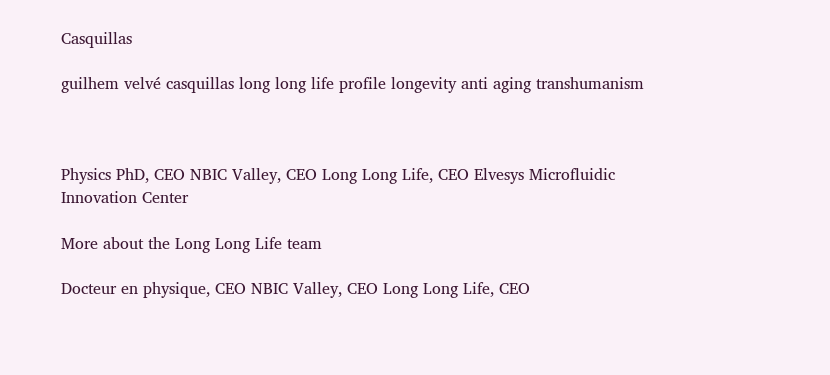Casquillas

guilhem velvé casquillas long long life profile longevity anti aging transhumanism



Physics PhD, CEO NBIC Valley, CEO Long Long Life, CEO Elvesys Microfluidic Innovation Center

More about the Long Long Life team

Docteur en physique, CEO NBIC Valley, CEO Long Long Life, CEO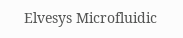Elvesys Microfluidic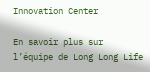Innovation Center

En savoir plus sur l’équipe de Long Long Life